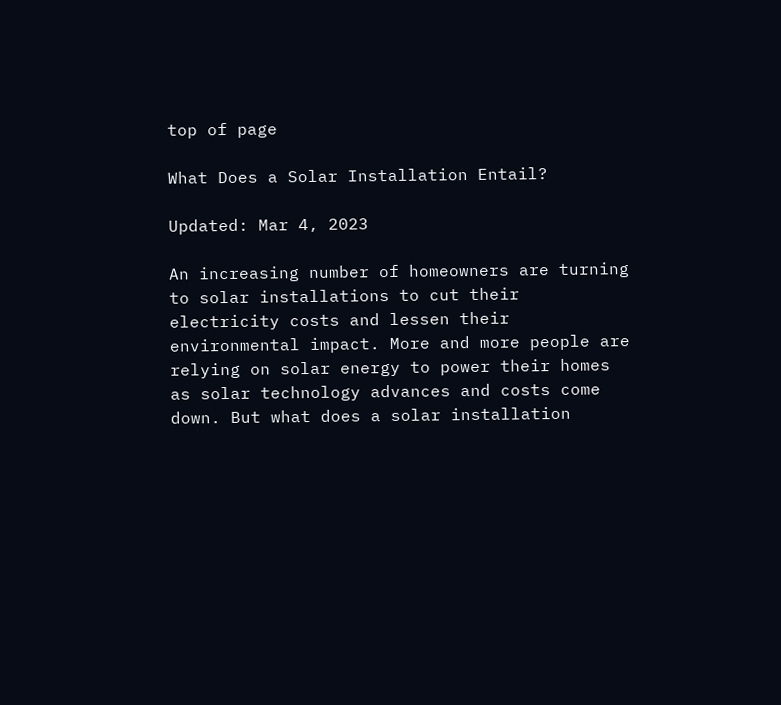top of page

What Does a Solar Installation Entail?

Updated: Mar 4, 2023

An increasing number of homeowners are turning to solar installations to cut their electricity costs and lessen their environmental impact. More and more people are relying on solar energy to power their homes as solar technology advances and costs come down. But what does a solar installation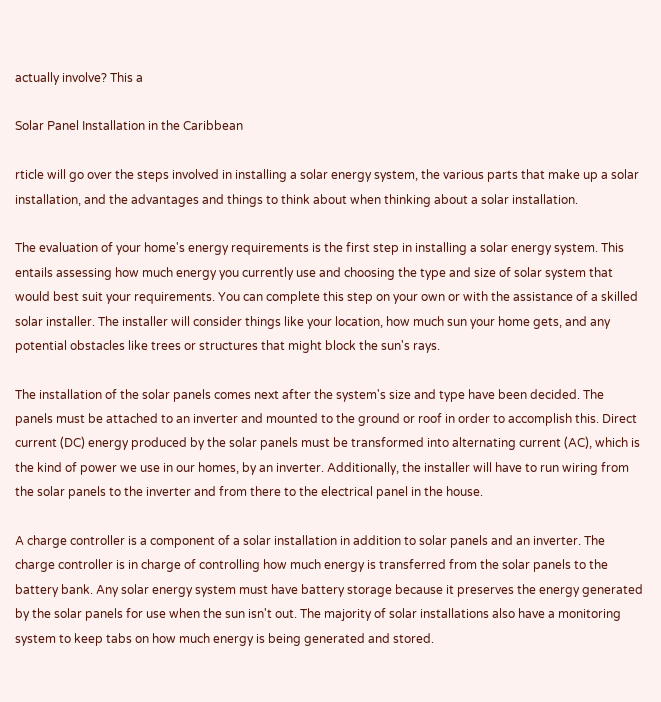actually involve? This a

Solar Panel Installation in the Caribbean

rticle will go over the steps involved in installing a solar energy system, the various parts that make up a solar installation, and the advantages and things to think about when thinking about a solar installation.

The evaluation of your home's energy requirements is the first step in installing a solar energy system. This entails assessing how much energy you currently use and choosing the type and size of solar system that would best suit your requirements. You can complete this step on your own or with the assistance of a skilled solar installer. The installer will consider things like your location, how much sun your home gets, and any potential obstacles like trees or structures that might block the sun's rays.

The installation of the solar panels comes next after the system's size and type have been decided. The panels must be attached to an inverter and mounted to the ground or roof in order to accomplish this. Direct current (DC) energy produced by the solar panels must be transformed into alternating current (AC), which is the kind of power we use in our homes, by an inverter. Additionally, the installer will have to run wiring from the solar panels to the inverter and from there to the electrical panel in the house.

A charge controller is a component of a solar installation in addition to solar panels and an inverter. The charge controller is in charge of controlling how much energy is transferred from the solar panels to the battery bank. Any solar energy system must have battery storage because it preserves the energy generated by the solar panels for use when the sun isn't out. The majority of solar installations also have a monitoring system to keep tabs on how much energy is being generated and stored.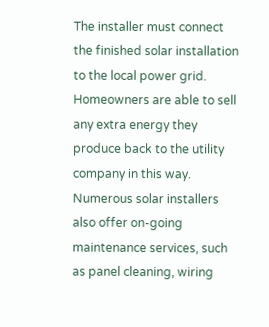The installer must connect the finished solar installation to the local power grid. Homeowners are able to sell any extra energy they produce back to the utility company in this way. Numerous solar installers also offer on-going maintenance services, such as panel cleaning, wiring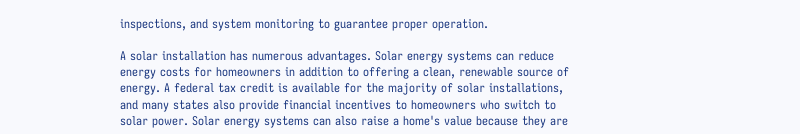inspections, and system monitoring to guarantee proper operation.

A solar installation has numerous advantages. Solar energy systems can reduce energy costs for homeowners in addition to offering a clean, renewable source of energy. A federal tax credit is available for the majority of solar installations, and many states also provide financial incentives to homeowners who switch to solar power. Solar energy systems can also raise a home's value because they are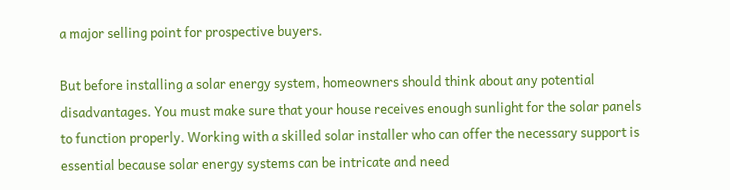a major selling point for prospective buyers.

But before installing a solar energy system, homeowners should think about any potential disadvantages. You must make sure that your house receives enough sunlight for the solar panels to function properly. Working with a skilled solar installer who can offer the necessary support is essential because solar energy systems can be intricate and need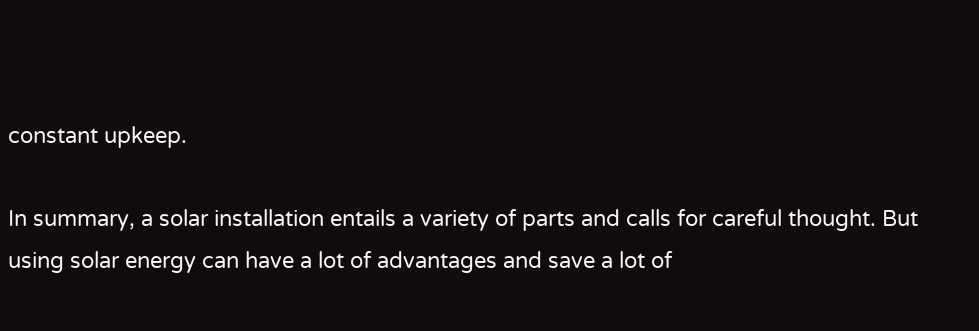constant upkeep.

In summary, a solar installation entails a variety of parts and calls for careful thought. But using solar energy can have a lot of advantages and save a lot of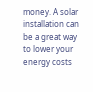money. A solar installation can be a great way to lower your energy costs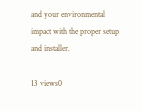and your environmental impact with the proper setup and installer.

13 views0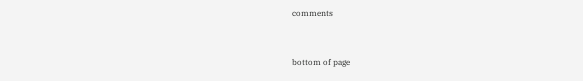comments


bottom of page